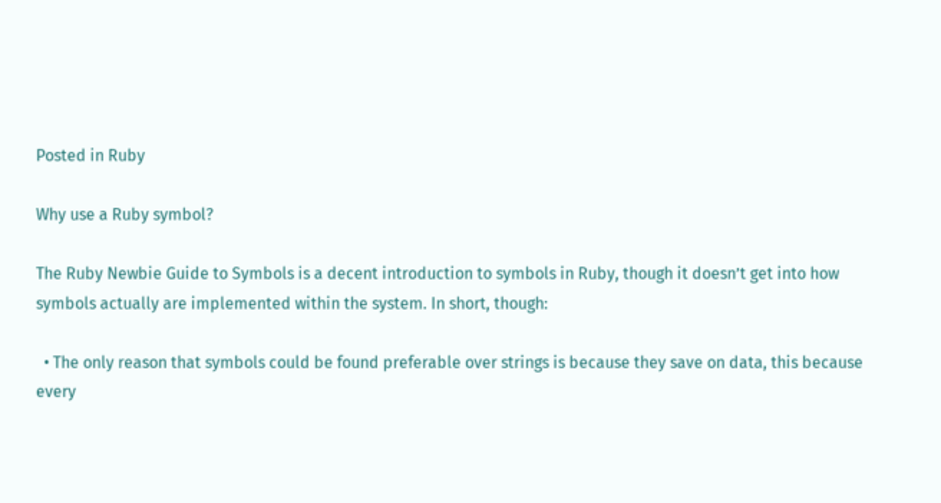Posted in Ruby

Why use a Ruby symbol?

The Ruby Newbie Guide to Symbols is a decent introduction to symbols in Ruby, though it doesn’t get into how symbols actually are implemented within the system. In short, though:

  • The only reason that symbols could be found preferable over strings is because they save on data, this because every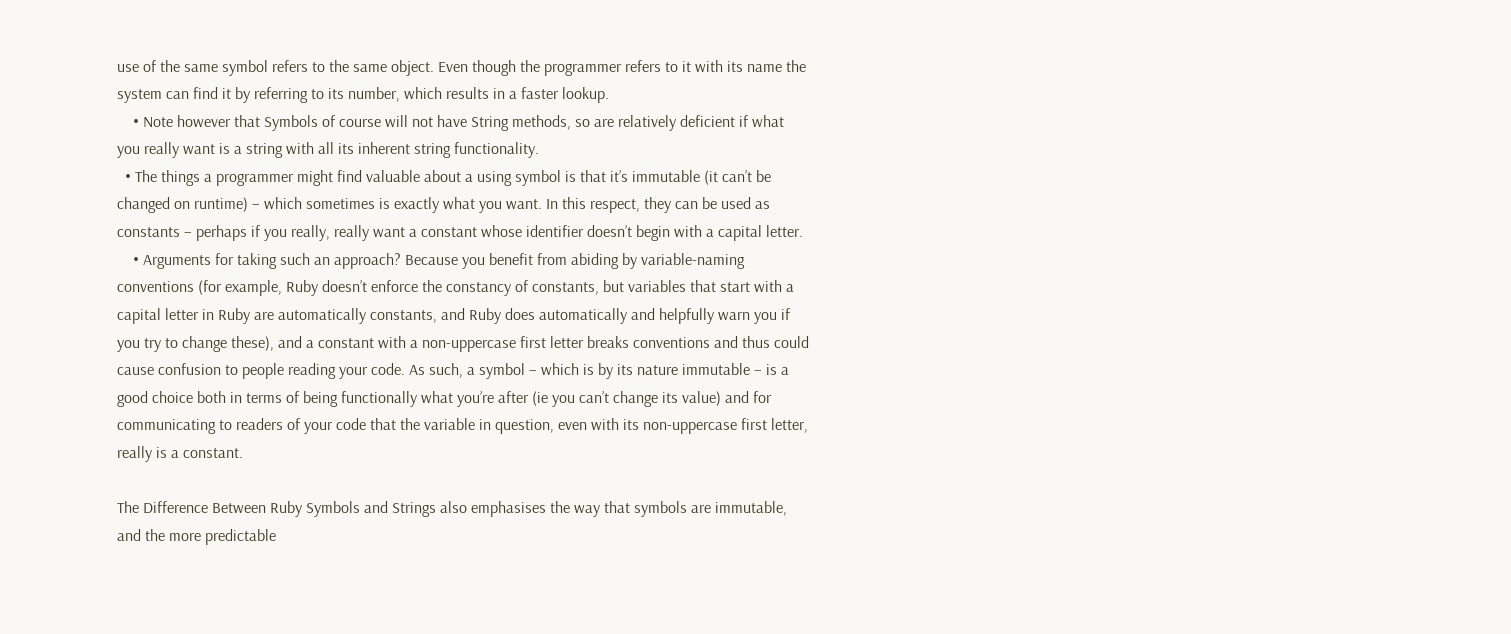use of the same symbol refers to the same object. Even though the programmer refers to it with its name the system can find it by referring to its number, which results in a faster lookup.
    • Note however that Symbols of course will not have String methods, so are relatively deficient if what you really want is a string with all its inherent string functionality.
  • The things a programmer might find valuable about a using symbol is that it’s immutable (it can’t be changed on runtime) – which sometimes is exactly what you want. In this respect, they can be used as constants – perhaps if you really, really want a constant whose identifier doesn’t begin with a capital letter.
    • Arguments for taking such an approach? Because you benefit from abiding by variable-naming conventions (for example, Ruby doesn’t enforce the constancy of constants, but variables that start with a capital letter in Ruby are automatically constants, and Ruby does automatically and helpfully warn you if you try to change these), and a constant with a non-uppercase first letter breaks conventions and thus could cause confusion to people reading your code. As such, a symbol – which is by its nature immutable – is a good choice both in terms of being functionally what you’re after (ie you can’t change its value) and for communicating to readers of your code that the variable in question, even with its non-uppercase first letter, really is a constant.

The Difference Between Ruby Symbols and Strings also emphasises the way that symbols are immutable, and the more predictable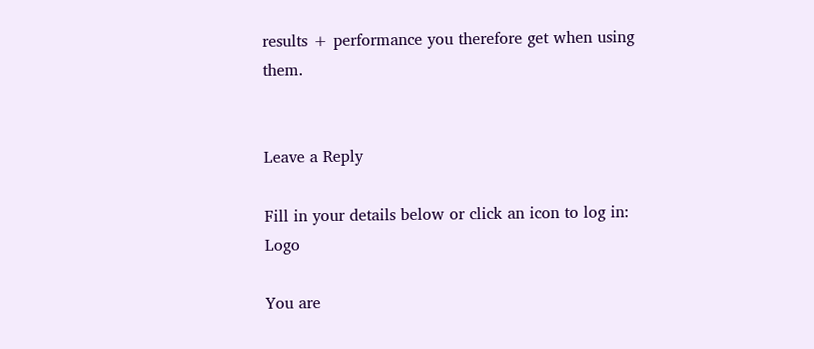results + performance you therefore get when using them.


Leave a Reply

Fill in your details below or click an icon to log in: Logo

You are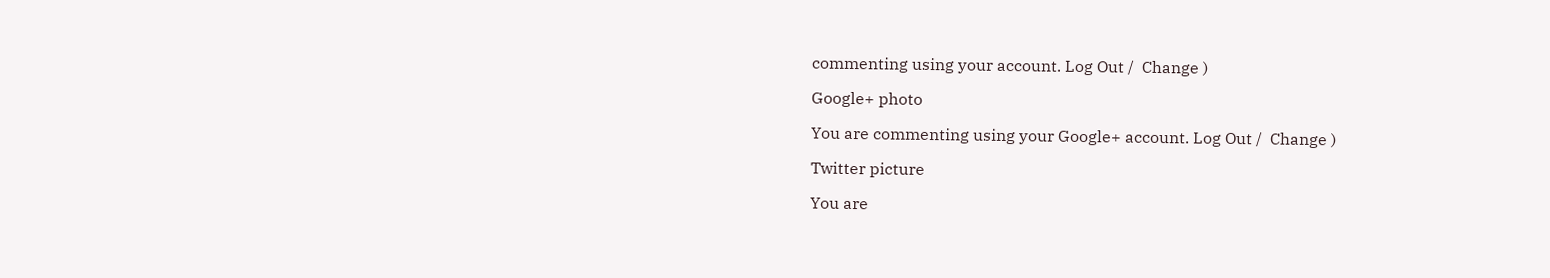commenting using your account. Log Out /  Change )

Google+ photo

You are commenting using your Google+ account. Log Out /  Change )

Twitter picture

You are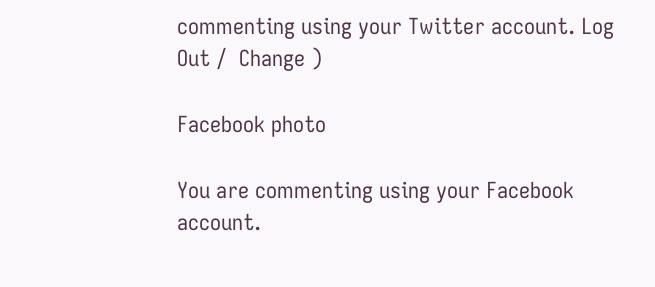commenting using your Twitter account. Log Out /  Change )

Facebook photo

You are commenting using your Facebook account.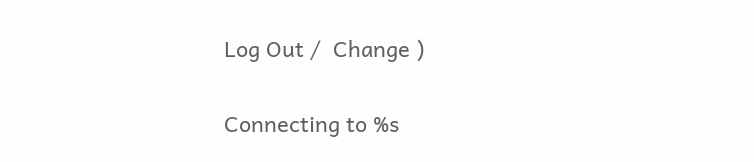Log Out /  Change )


Connecting to %s